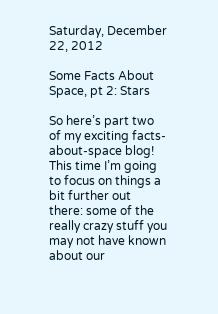Saturday, December 22, 2012

Some Facts About Space, pt 2: Stars

So here’s part two of my exciting facts-about-space blog! This time I’m going to focus on things a bit further out there: some of the really crazy stuff you may not have known about our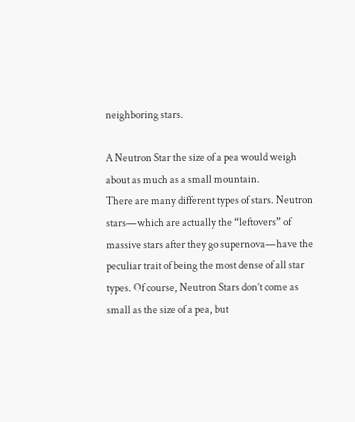neighboring stars.

A Neutron Star the size of a pea would weigh about as much as a small mountain.
There are many different types of stars. Neutron stars—which are actually the “leftovers” of massive stars after they go supernova—have the peculiar trait of being the most dense of all star types. Of course, Neutron Stars don’t come as small as the size of a pea, but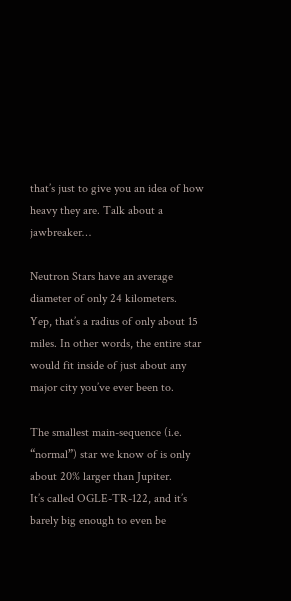that’s just to give you an idea of how heavy they are. Talk about a jawbreaker…

Neutron Stars have an average diameter of only 24 kilometers.
Yep, that’s a radius of only about 15 miles. In other words, the entire star would fit inside of just about any major city you’ve ever been to.

The smallest main-sequence (i.e. “normal”) star we know of is only about 20% larger than Jupiter.
It’s called OGLE-TR-122, and it’s barely big enough to even be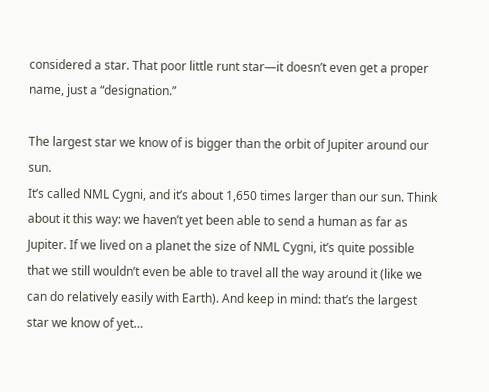considered a star. That poor little runt star—it doesn’t even get a proper name, just a “designation.”

The largest star we know of is bigger than the orbit of Jupiter around our sun.
It’s called NML Cygni, and it’s about 1,650 times larger than our sun. Think about it this way: we haven’t yet been able to send a human as far as Jupiter. If we lived on a planet the size of NML Cygni, it’s quite possible that we still wouldn’t even be able to travel all the way around it (like we can do relatively easily with Earth). And keep in mind: that’s the largest star we know of yet…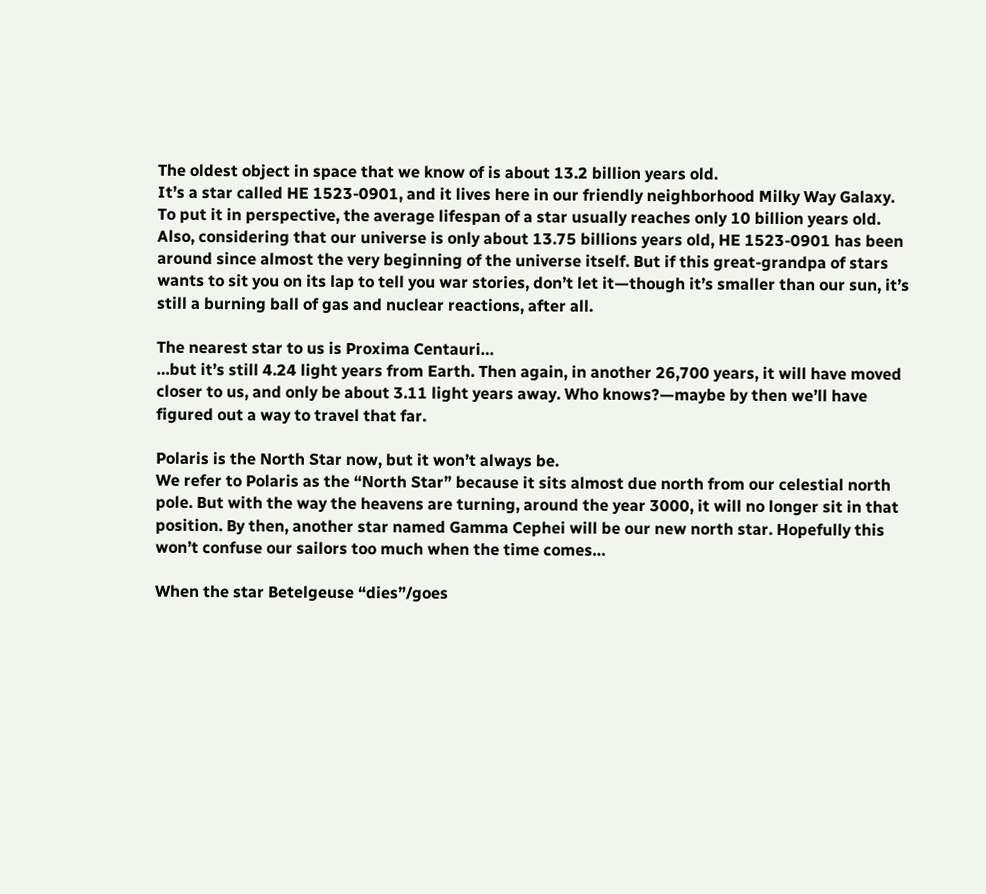The oldest object in space that we know of is about 13.2 billion years old.
It’s a star called HE 1523-0901, and it lives here in our friendly neighborhood Milky Way Galaxy. To put it in perspective, the average lifespan of a star usually reaches only 10 billion years old. Also, considering that our universe is only about 13.75 billions years old, HE 1523-0901 has been around since almost the very beginning of the universe itself. But if this great-grandpa of stars wants to sit you on its lap to tell you war stories, don’t let it—though it’s smaller than our sun, it’s still a burning ball of gas and nuclear reactions, after all.

The nearest star to us is Proxima Centauri…
…but it’s still 4.24 light years from Earth. Then again, in another 26,700 years, it will have moved closer to us, and only be about 3.11 light years away. Who knows?—maybe by then we’ll have figured out a way to travel that far.

Polaris is the North Star now, but it won’t always be.
We refer to Polaris as the “North Star” because it sits almost due north from our celestial north pole. But with the way the heavens are turning, around the year 3000, it will no longer sit in that position. By then, another star named Gamma Cephei will be our new north star. Hopefully this won’t confuse our sailors too much when the time comes…

When the star Betelgeuse “dies”/goes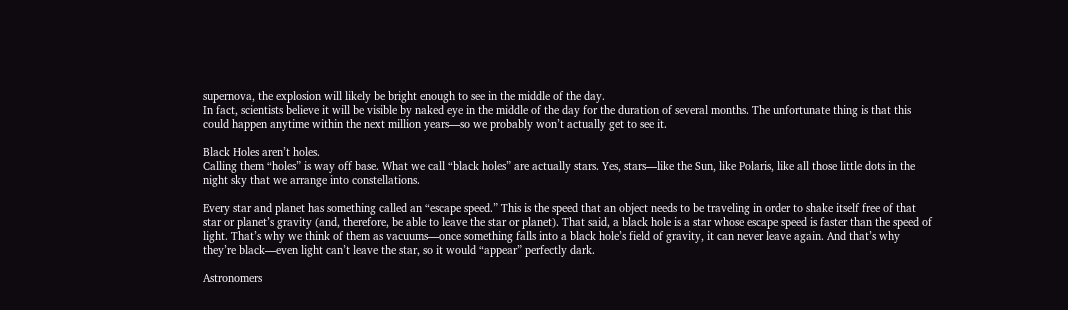supernova, the explosion will likely be bright enough to see in the middle of the day.
In fact, scientists believe it will be visible by naked eye in the middle of the day for the duration of several months. The unfortunate thing is that this could happen anytime within the next million years—so we probably won’t actually get to see it.

Black Holes aren’t holes.
Calling them “holes” is way off base. What we call “black holes” are actually stars. Yes, stars—like the Sun, like Polaris, like all those little dots in the night sky that we arrange into constellations.

Every star and planet has something called an “escape speed.” This is the speed that an object needs to be traveling in order to shake itself free of that star or planet’s gravity (and, therefore, be able to leave the star or planet). That said, a black hole is a star whose escape speed is faster than the speed of light. That’s why we think of them as vacuums—once something falls into a black hole’s field of gravity, it can never leave again. And that’s why they’re black—even light can’t leave the star, so it would “appear” perfectly dark.

Astronomers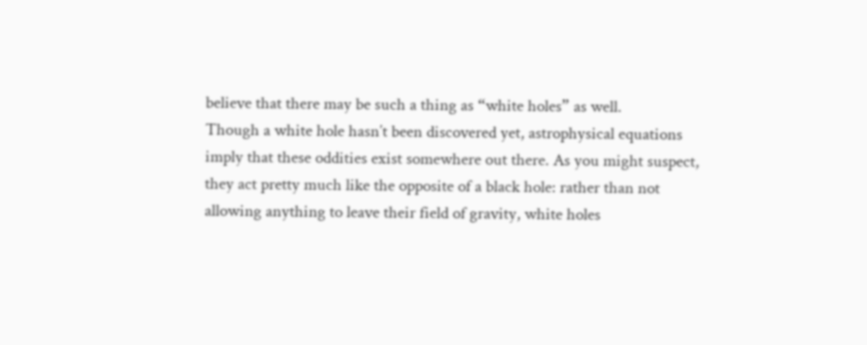believe that there may be such a thing as “white holes” as well.
Though a white hole hasn’t been discovered yet, astrophysical equations imply that these oddities exist somewhere out there. As you might suspect, they act pretty much like the opposite of a black hole: rather than not allowing anything to leave their field of gravity, white holes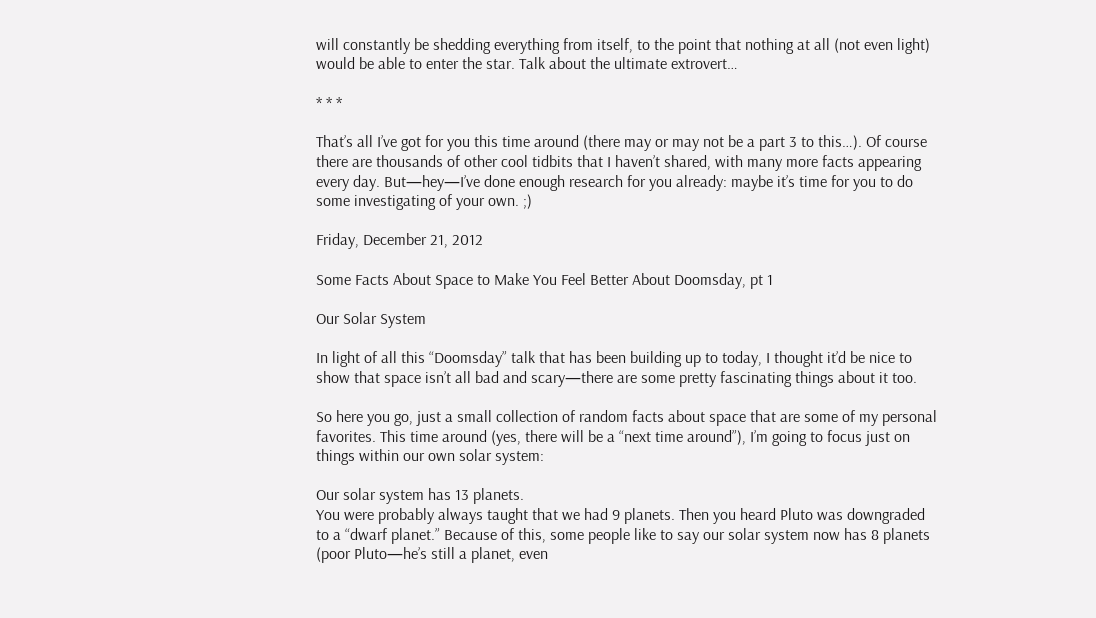will constantly be shedding everything from itself, to the point that nothing at all (not even light) would be able to enter the star. Talk about the ultimate extrovert…

* * *

That’s all I’ve got for you this time around (there may or may not be a part 3 to this…). Of course there are thousands of other cool tidbits that I haven’t shared, with many more facts appearing every day. But—hey—I’ve done enough research for you already: maybe it’s time for you to do some investigating of your own. ;)

Friday, December 21, 2012

Some Facts About Space to Make You Feel Better About Doomsday, pt 1

Our Solar System

In light of all this “Doomsday” talk that has been building up to today, I thought it’d be nice to show that space isn’t all bad and scary—there are some pretty fascinating things about it too.

So here you go, just a small collection of random facts about space that are some of my personal favorites. This time around (yes, there will be a “next time around”), I’m going to focus just on things within our own solar system:

Our solar system has 13 planets.
You were probably always taught that we had 9 planets. Then you heard Pluto was downgraded to a “dwarf planet.” Because of this, some people like to say our solar system now has 8 planets (poor Pluto—he’s still a planet, even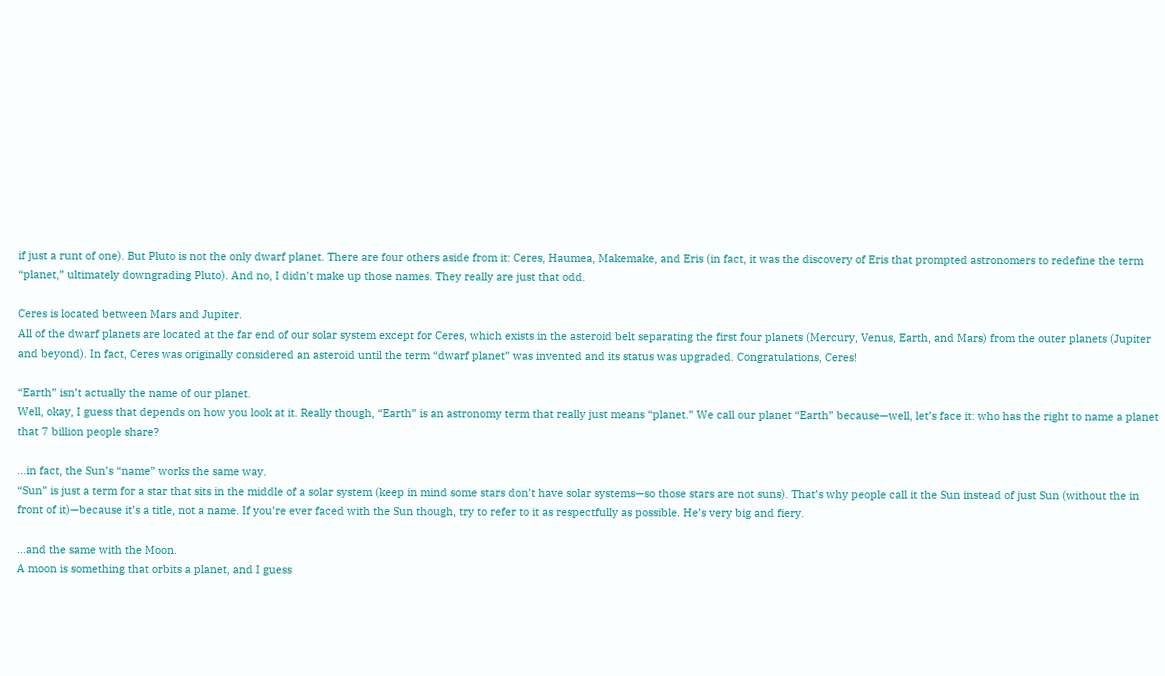if just a runt of one). But Pluto is not the only dwarf planet. There are four others aside from it: Ceres, Haumea, Makemake, and Eris (in fact, it was the discovery of Eris that prompted astronomers to redefine the term “planet,” ultimately downgrading Pluto). And no, I didn’t make up those names. They really are just that odd.

Ceres is located between Mars and Jupiter.
All of the dwarf planets are located at the far end of our solar system except for Ceres, which exists in the asteroid belt separating the first four planets (Mercury, Venus, Earth, and Mars) from the outer planets (Jupiter and beyond). In fact, Ceres was originally considered an asteroid until the term “dwarf planet” was invented and its status was upgraded. Congratulations, Ceres!

“Earth” isn’t actually the name of our planet.
Well, okay, I guess that depends on how you look at it. Really though, “Earth” is an astronomy term that really just means “planet.” We call our planet “Earth” because—well, let’s face it: who has the right to name a planet that 7 billion people share?

…in fact, the Sun’s “name” works the same way.
“Sun” is just a term for a star that sits in the middle of a solar system (keep in mind some stars don’t have solar systems—so those stars are not suns). That’s why people call it the Sun instead of just Sun (without the in front of it)—because it’s a title, not a name. If you’re ever faced with the Sun though, try to refer to it as respectfully as possible. He’s very big and fiery.

…and the same with the Moon.
A moon is something that orbits a planet, and I guess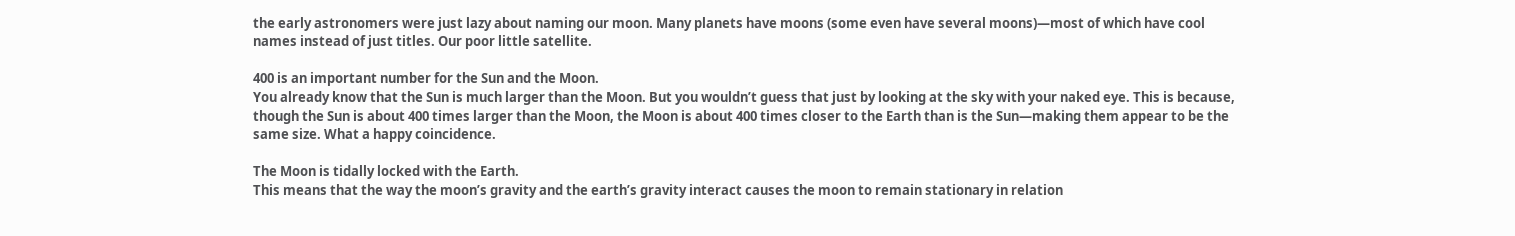the early astronomers were just lazy about naming our moon. Many planets have moons (some even have several moons)—most of which have cool names instead of just titles. Our poor little satellite.

400 is an important number for the Sun and the Moon.
You already know that the Sun is much larger than the Moon. But you wouldn’t guess that just by looking at the sky with your naked eye. This is because, though the Sun is about 400 times larger than the Moon, the Moon is about 400 times closer to the Earth than is the Sun—making them appear to be the same size. What a happy coincidence.

The Moon is tidally locked with the Earth.
This means that the way the moon’s gravity and the earth’s gravity interact causes the moon to remain stationary in relation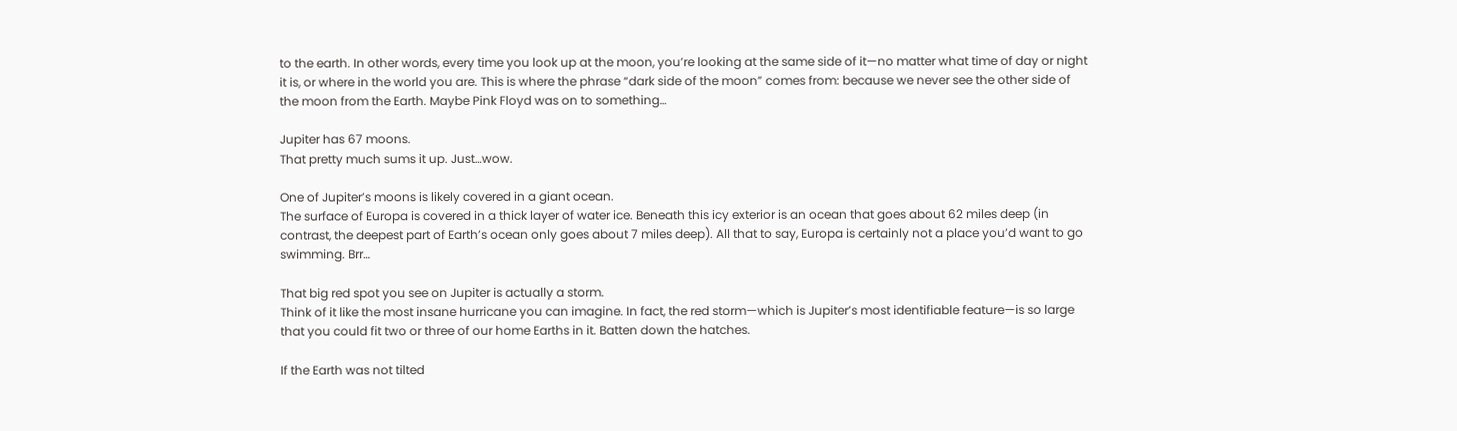to the earth. In other words, every time you look up at the moon, you’re looking at the same side of it—no matter what time of day or night it is, or where in the world you are. This is where the phrase “dark side of the moon” comes from: because we never see the other side of the moon from the Earth. Maybe Pink Floyd was on to something…

Jupiter has 67 moons.
That pretty much sums it up. Just…wow.

One of Jupiter’s moons is likely covered in a giant ocean.
The surface of Europa is covered in a thick layer of water ice. Beneath this icy exterior is an ocean that goes about 62 miles deep (in contrast, the deepest part of Earth’s ocean only goes about 7 miles deep). All that to say, Europa is certainly not a place you’d want to go swimming. Brr…

That big red spot you see on Jupiter is actually a storm.
Think of it like the most insane hurricane you can imagine. In fact, the red storm—which is Jupiter’s most identifiable feature—is so large that you could fit two or three of our home Earths in it. Batten down the hatches.

If the Earth was not tilted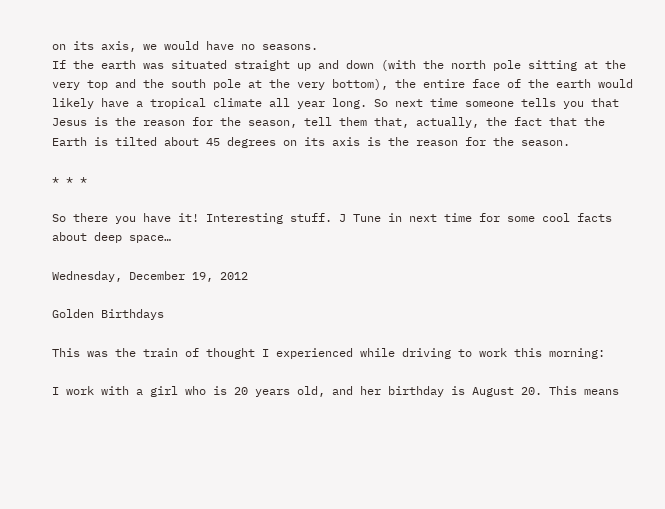on its axis, we would have no seasons.
If the earth was situated straight up and down (with the north pole sitting at the very top and the south pole at the very bottom), the entire face of the earth would likely have a tropical climate all year long. So next time someone tells you that Jesus is the reason for the season, tell them that, actually, the fact that the Earth is tilted about 45 degrees on its axis is the reason for the season.

* * *

So there you have it! Interesting stuff. J Tune in next time for some cool facts about deep space…

Wednesday, December 19, 2012

Golden Birthdays

This was the train of thought I experienced while driving to work this morning:

I work with a girl who is 20 years old, and her birthday is August 20. This means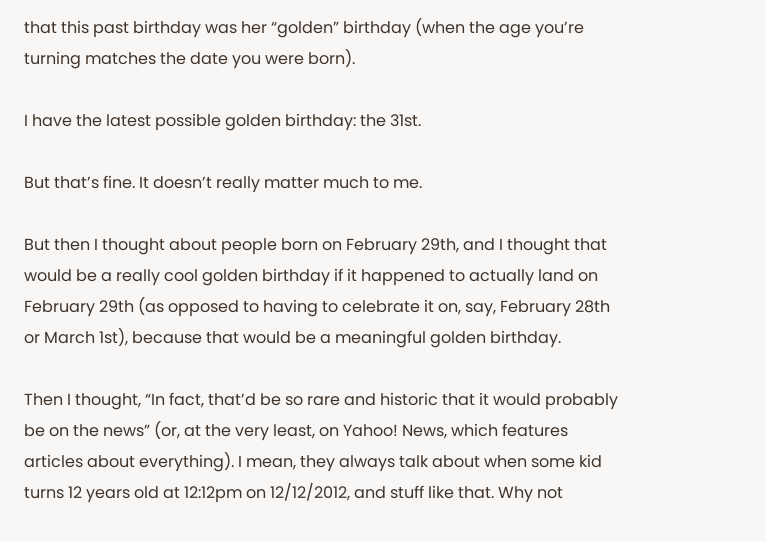that this past birthday was her “golden” birthday (when the age you’re turning matches the date you were born).

I have the latest possible golden birthday: the 31st.

But that’s fine. It doesn’t really matter much to me.

But then I thought about people born on February 29th, and I thought that would be a really cool golden birthday if it happened to actually land on February 29th (as opposed to having to celebrate it on, say, February 28th  or March 1st), because that would be a meaningful golden birthday.

Then I thought, “In fact, that’d be so rare and historic that it would probably be on the news” (or, at the very least, on Yahoo! News, which features articles about everything). I mean, they always talk about when some kid turns 12 years old at 12:12pm on 12/12/2012, and stuff like that. Why not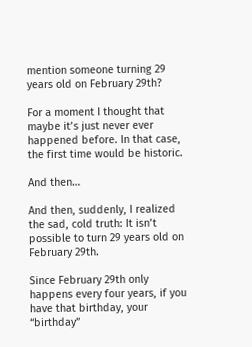mention someone turning 29 years old on February 29th?

For a moment I thought that maybe it’s just never ever happened before. In that case, the first time would be historic.

And then…

And then, suddenly, I realized the sad, cold truth: It isn’t possible to turn 29 years old on February 29th.

Since February 29th only happens every four years, if you have that birthday, your “birthday”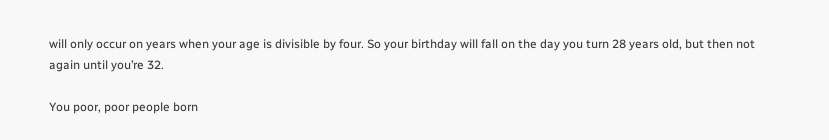will only occur on years when your age is divisible by four. So your birthday will fall on the day you turn 28 years old, but then not again until you’re 32.

You poor, poor people born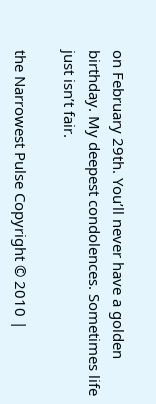on February 29th. You’ll never have a golden birthday. My deepest condolences. Sometimes life just isn’t fair.

the Narrowest Pulse Copyright © 2010 |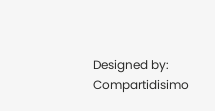Designed by: Compartidisimo